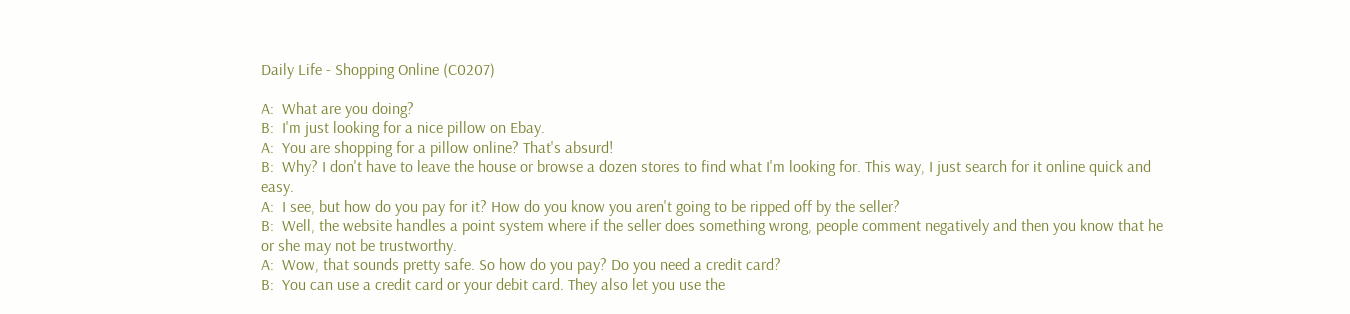Daily Life - Shopping Online (C0207)

A:  What are you doing?
B:  I'm just looking for a nice pillow on Ebay.
A:  You are shopping for a pillow online? That's absurd!
B:  Why? I don't have to leave the house or browse a dozen stores to find what I'm looking for. This way, I just search for it online quick and easy.
A:  I see, but how do you pay for it? How do you know you aren't going to be ripped off by the seller?
B:  Well, the website handles a point system where if the seller does something wrong, people comment negatively and then you know that he or she may not be trustworthy.
A:  Wow, that sounds pretty safe. So how do you pay? Do you need a credit card?
B:  You can use a credit card or your debit card. They also let you use the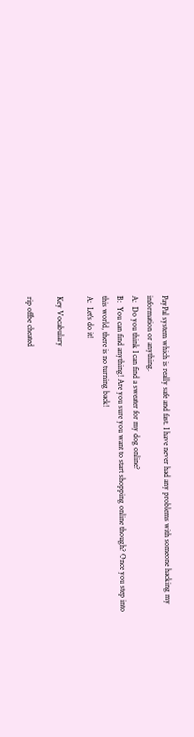PayPal system which is really safe and fast. I have never had any problems with someone hacking my information or anything.
A:  Do you think I can find a sweater for my dog online?
B:  You can find anything! Are you sure you want to start shopping online though? Once you step into this world, there is no turning back!
A:  Let's do it!

Key Vocabulary

rip offbe cheated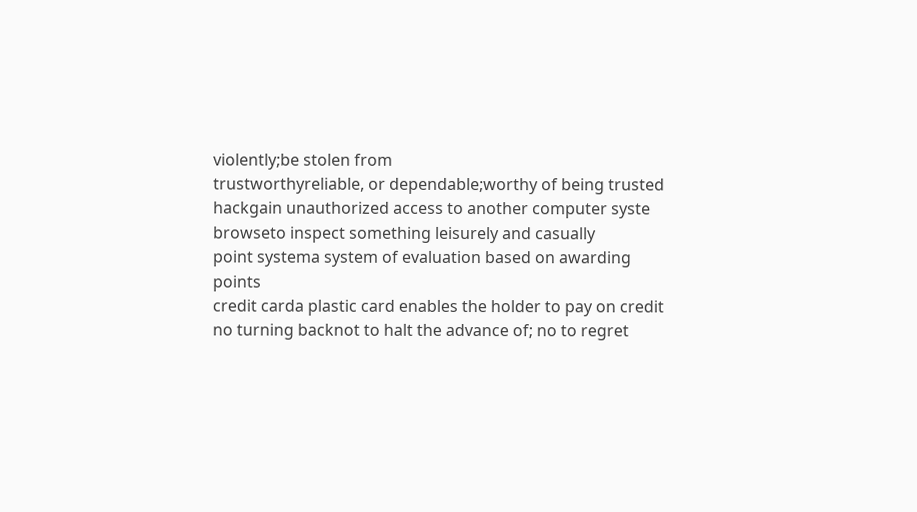violently;be stolen from
trustworthyreliable, or dependable;worthy of being trusted
hackgain unauthorized access to another computer syste
browseto inspect something leisurely and casually
point systema system of evaluation based on awarding points
credit carda plastic card enables the holder to pay on credit
no turning backnot to halt the advance of; no to regret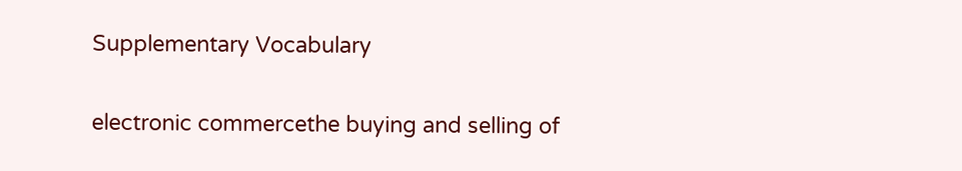Supplementary Vocabulary

electronic commercethe buying and selling of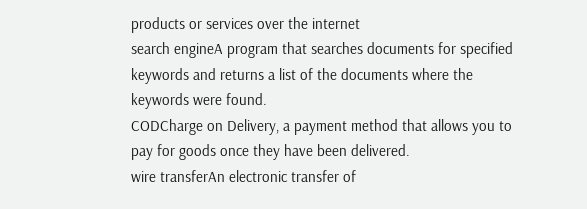products or services over the internet
search engineA program that searches documents for specified keywords and returns a list of the documents where the keywords were found.
CODCharge on Delivery, a payment method that allows you to pay for goods once they have been delivered.
wire transferAn electronic transfer of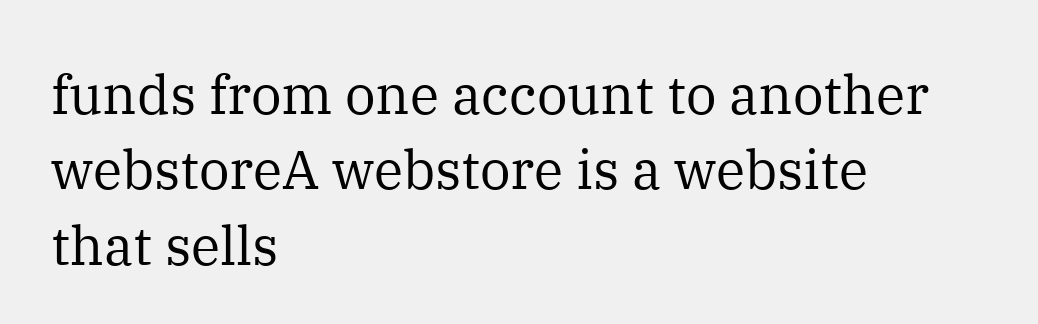funds from one account to another
webstoreA webstore is a website that sells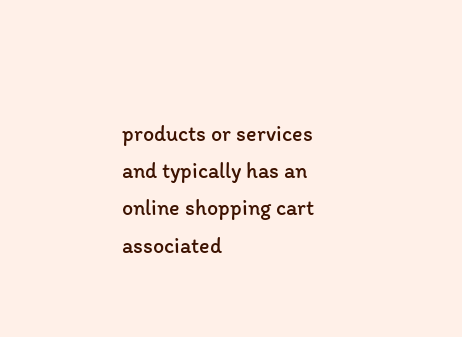products or services and typically has an online shopping cart associated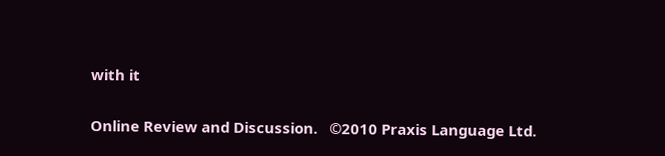with it

Online Review and Discussion.   ©2010 Praxis Language Ltd.